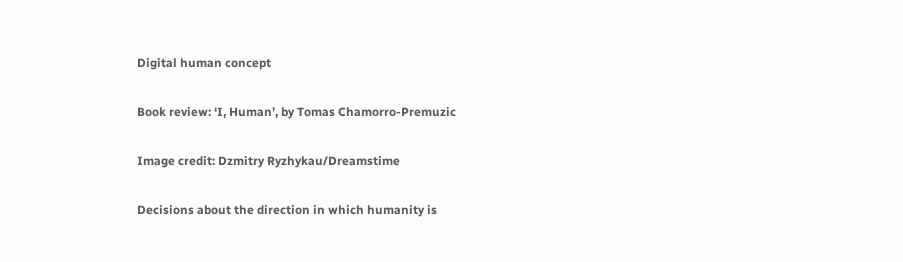Digital human concept

Book review: ‘I, Human’, by Tomas Chamorro-Premuzic

Image credit: Dzmitry Ryzhykau/Dreamstime

Decisions about the direction in which humanity is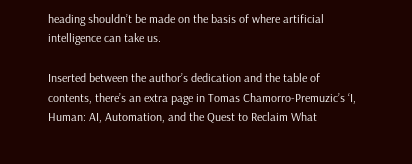heading shouldn’t be made on the basis of where artificial intelligence can take us.

Inserted between the author’s dedication and the table of contents, there’s an extra page in Tomas Chamorro-Premuzic’s ‘I, Human: AI, Automation, and the Quest to Reclaim What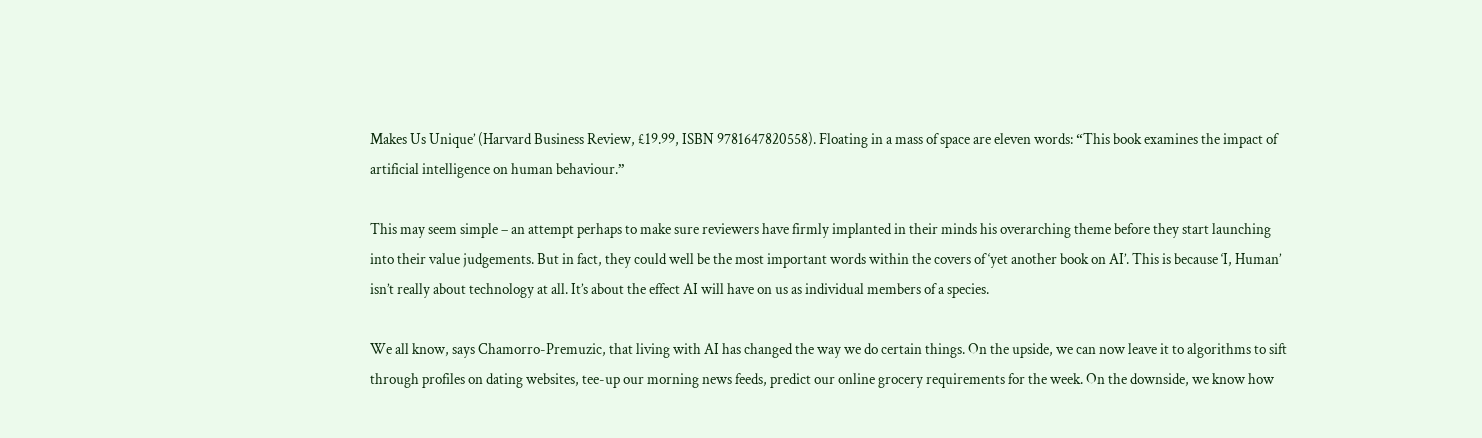Makes Us Unique’ (Harvard Business Review, £19.99, ISBN 9781647820558). Floating in a mass of space are eleven words: “This book examines the impact of artificial intelligence on human behaviour.”

This may seem simple – an attempt perhaps to make sure reviewers have firmly implanted in their minds his overarching theme before they start launching into their value judgements. But in fact, they could well be the most important words within the covers of ‘yet another book on AI’. This is because ‘I, Human’ isn’t really about technology at all. It’s about the effect AI will have on us as individual members of a species.

We all know, says Chamorro-Premuzic, that living with AI has changed the way we do certain things. On the upside, we can now leave it to algorithms to sift through profiles on dating websites, tee-up our morning news feeds, predict our online grocery requirements for the week. On the downside, we know how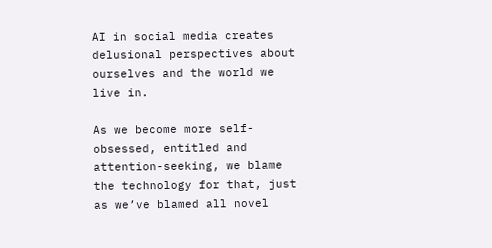AI in social media creates delusional perspectives about ourselves and the world we live in.

As we become more self-obsessed, entitled and attention-seeking, we blame the technology for that, just as we’ve blamed all novel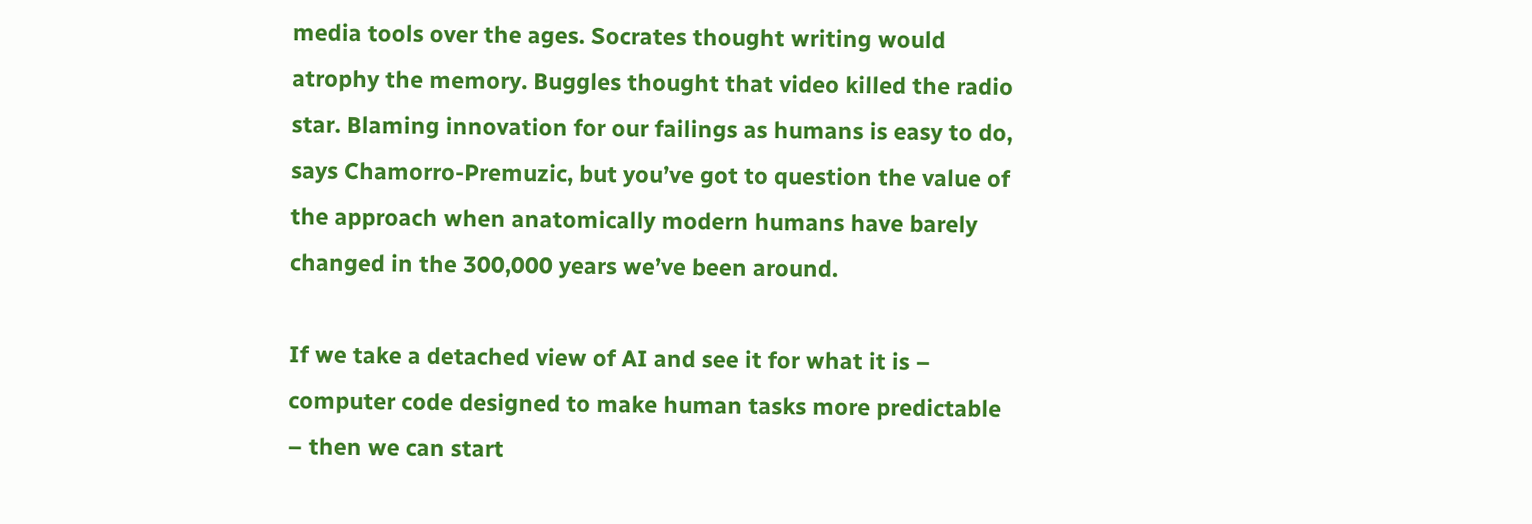media tools over the ages. Socrates thought writing would atrophy the memory. Buggles thought that video killed the radio star. Blaming innovation for our failings as humans is easy to do, says Chamorro-Premuzic, but you’ve got to question the value of the approach when anatomically modern humans have barely changed in the 300,000 years we’ve been around.

If we take a detached view of AI and see it for what it is – computer code designed to make human tasks more predictable – then we can start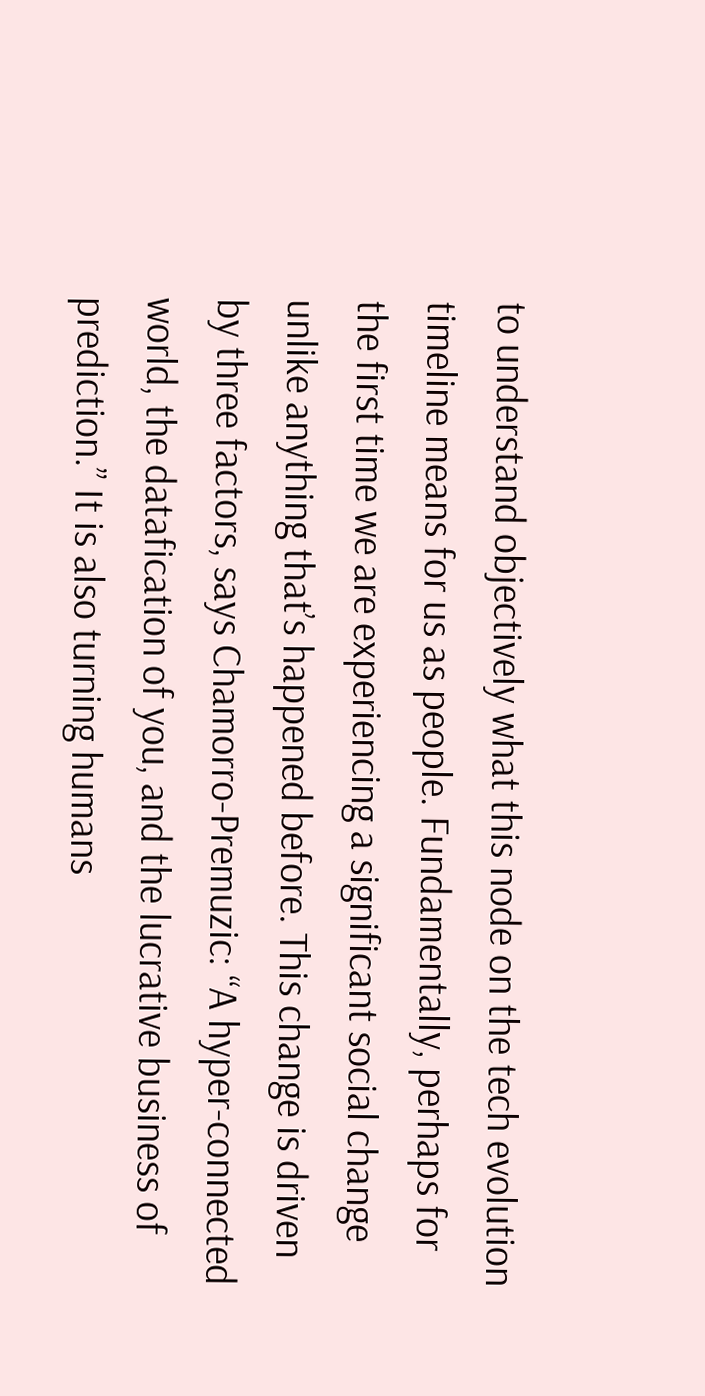to understand objectively what this node on the tech evolution timeline means for us as people. Fundamentally, perhaps for the first time we are experiencing a significant social change unlike anything that’s happened before. This change is driven by three factors, says Chamorro-Premuzic: “A hyper-connected world, the datafication of you, and the lucrative business of prediction.” It is also turning humans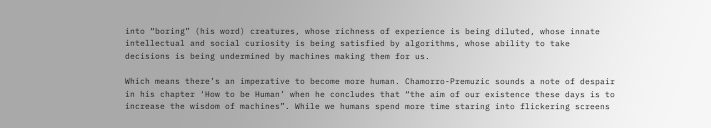into “boring” (his word) creatures, whose richness of experience is being diluted, whose innate intellectual and social curiosity is being satisfied by algorithms, whose ability to take decisions is being undermined by machines making them for us.

Which means there’s an imperative to become more human. Chamorro-Premuzic sounds a note of despair in his chapter ‘How to be Human’ when he concludes that “the aim of our existence these days is to increase the wisdom of machines”. While we humans spend more time staring into flickering screens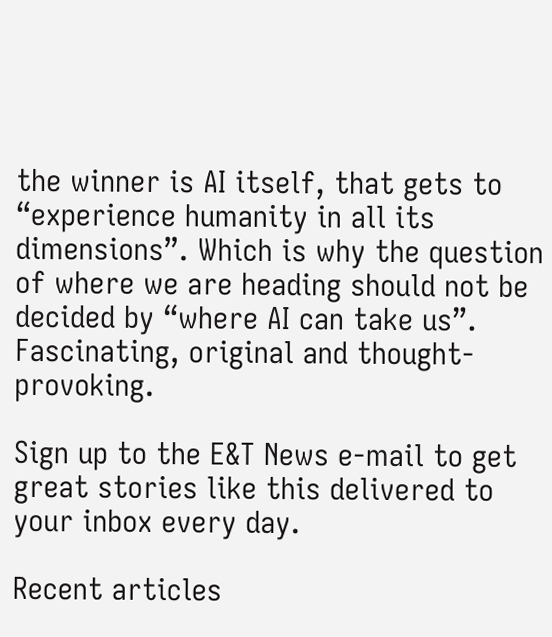the winner is AI itself, that gets to “experience humanity in all its dimensions”. Which is why the question of where we are heading should not be decided by “where AI can take us”. Fascinating, original and thought-provoking.

Sign up to the E&T News e-mail to get great stories like this delivered to your inbox every day.

Recent articles